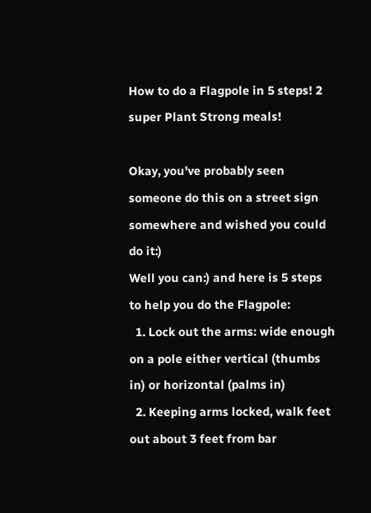How to do a Flagpole in 5 steps! 2 super Plant Strong meals!

Okay, you've probably seen someone do this on a street sign somewhere and wished you could do it:)
Well you can:) and here is 5 steps to help you do the Flagpole:
  1. Lock out the arms: wide enough on a pole either vertical (thumbs in) or horizontal (palms in)
  2. Keeping arms locked, walk feet out about 3 feet from bar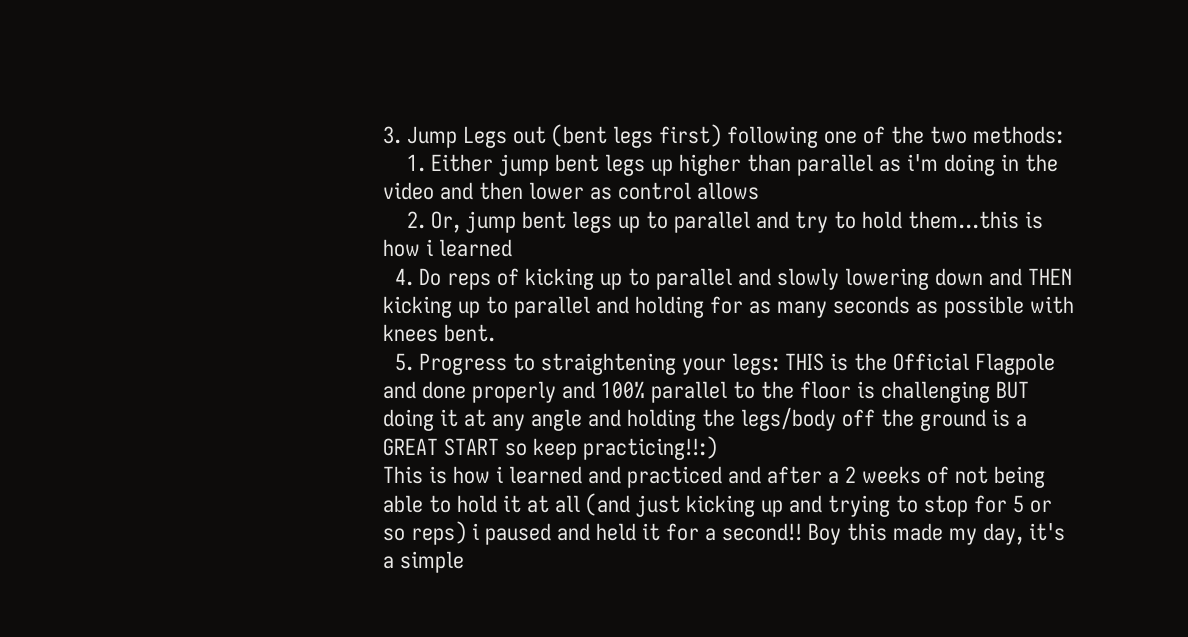3. Jump Legs out (bent legs first) following one of the two methods:
    1. Either jump bent legs up higher than parallel as i'm doing in the video and then lower as control allows
    2. Or, jump bent legs up to parallel and try to hold them...this is how i learned
  4. Do reps of kicking up to parallel and slowly lowering down and THEN kicking up to parallel and holding for as many seconds as possible with knees bent.
  5. Progress to straightening your legs: THIS is the Official Flagpole and done properly and 100% parallel to the floor is challenging BUT doing it at any angle and holding the legs/body off the ground is a GREAT START so keep practicing!!:)
This is how i learned and practiced and after a 2 weeks of not being able to hold it at all (and just kicking up and trying to stop for 5 or so reps) i paused and held it for a second!! Boy this made my day, it's a simple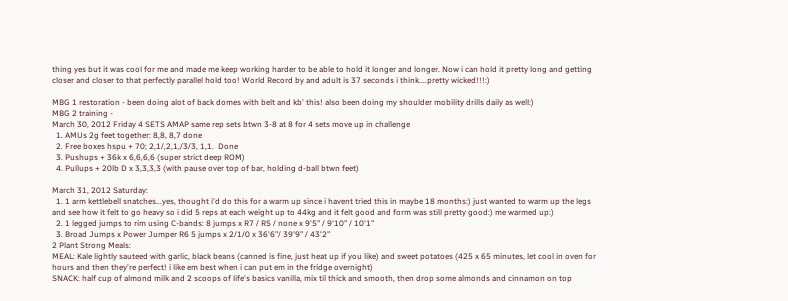thing yes but it was cool for me and made me keep working harder to be able to hold it longer and longer. Now i can hold it pretty long and getting closer and closer to that perfectly parallel hold too! World Record by and adult is 37 seconds i think....pretty wicked!!!:)

MBG 1 restoration - been doing alot of back domes with belt and kb' this! also been doing my shoulder mobility drills daily as well:)
MBG 2 training -
March 30, 2012 Friday 4 SETS AMAP same rep sets btwn 3-8 at 8 for 4 sets move up in challenge
  1. AMUs 2g feet together: 8,8, 8,7 done
  2. Free boxes hspu + 70; 2,1/,2,1,/3/3, 1,1.  Done
  3. Pushups + 36k x 6,6,6,6 (super strict deep ROM)
  4. Pullups + 20lb D x 3,3,3,3 (with pause over top of bar, holding d-ball btwn feet)

March 31, 2012 Saturday:
  1. 1 arm kettlebell snatches...yes, thought i'd do this for a warm up since i havent tried this in maybe 18 months:) just wanted to warm up the legs and see how it felt to go heavy so i did 5 reps at each weight up to 44kg and it felt good and form was still pretty good:) me warmed up:)
  2. 1 legged jumps to rim using C-bands: 8 jumps x R7 / R5 / none x 9'5" / 9'10" / 10'1"
  3. Broad Jumps x Power Jumper R6 5 jumps x 2/1/0 x 36'6"/ 39'9" / 43'2"
2 Plant Strong Meals:
MEAL: Kale lightly sauteed with garlic, black beans (canned is fine, just heat up if you like) and sweet potatoes (425 x 65 minutes, let cool in oven for hours and then they're perfect! i like em best when i can put em in the fridge overnight)
SNACK: half cup of almond milk and 2 scoops of life's basics vanilla, mix til thick and smooth, then drop some almonds and cinnamon on top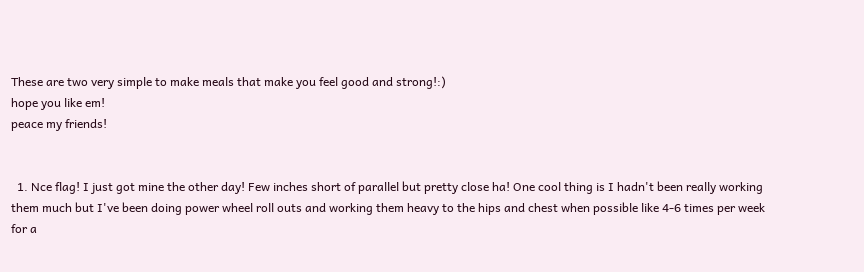These are two very simple to make meals that make you feel good and strong!:)
hope you like em!
peace my friends!


  1. Nce flag! I just got mine the other day! Few inches short of parallel but pretty close ha! One cool thing is I hadn't been really working them much but I've been doing power wheel roll outs and working them heavy to the hips and chest when possible like 4-6 times per week for a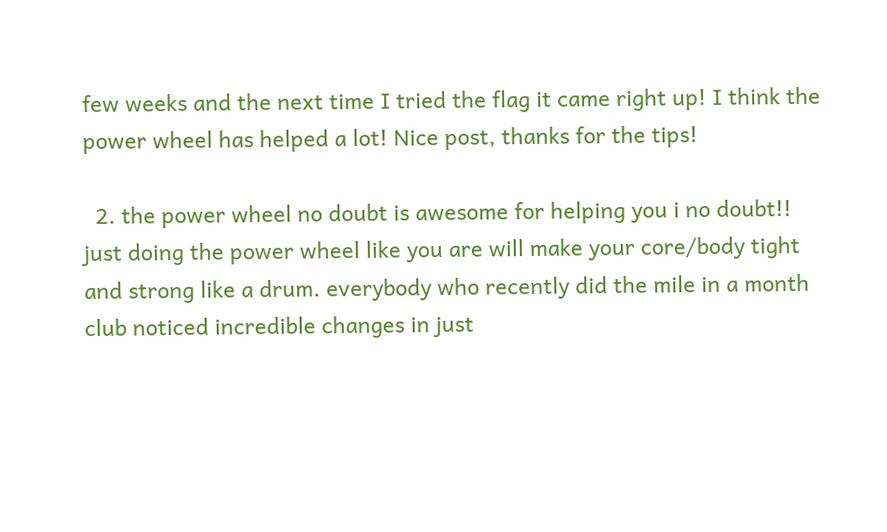few weeks and the next time I tried the flag it came right up! I think the power wheel has helped a lot! Nice post, thanks for the tips!

  2. the power wheel no doubt is awesome for helping you i no doubt!! just doing the power wheel like you are will make your core/body tight and strong like a drum. everybody who recently did the mile in a month club noticed incredible changes in just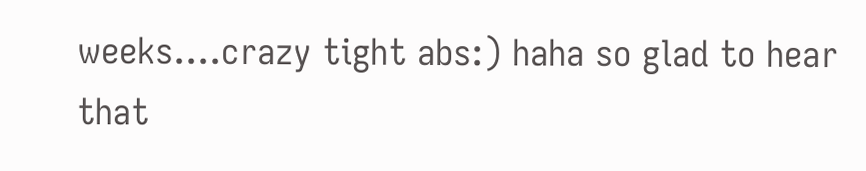weeks....crazy tight abs:) haha so glad to hear that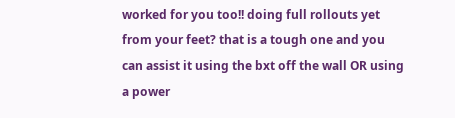worked for you too!! doing full rollouts yet from your feet? that is a tough one and you can assist it using the bxt off the wall OR using a power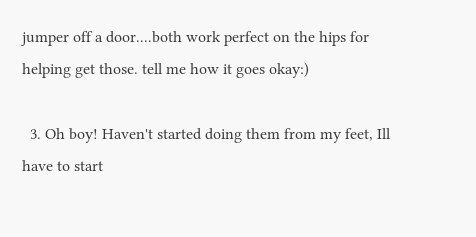jumper off a door....both work perfect on the hips for helping get those. tell me how it goes okay:)

  3. Oh boy! Haven't started doing them from my feet, Ill have to start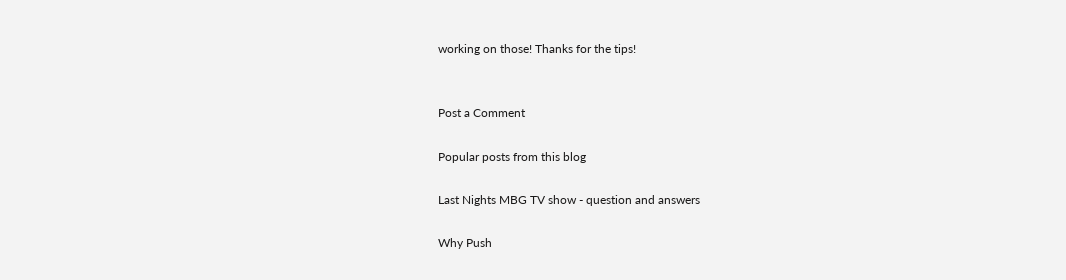working on those! Thanks for the tips!


Post a Comment

Popular posts from this blog

Last Nights MBG TV show - question and answers

Why Push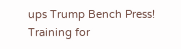ups Trump Bench Press! Training for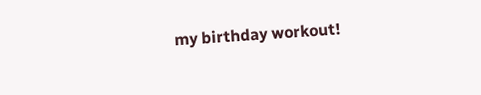my birthday workout!